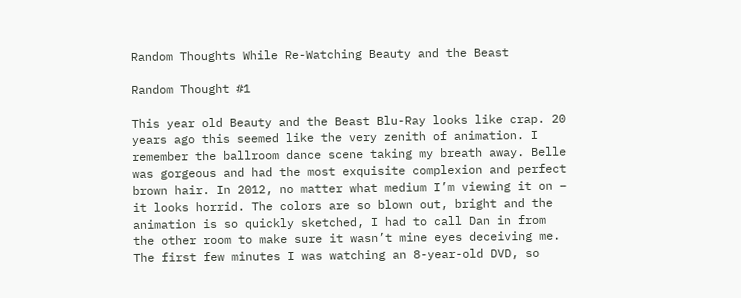Random Thoughts While Re-Watching Beauty and the Beast

Random Thought #1

This year old Beauty and the Beast Blu-Ray looks like crap. 20 years ago this seemed like the very zenith of animation. I remember the ballroom dance scene taking my breath away. Belle was gorgeous and had the most exquisite complexion and perfect brown hair. In 2012, no matter what medium I’m viewing it on – it looks horrid. The colors are so blown out, bright and the animation is so quickly sketched, I had to call Dan in from the other room to make sure it wasn’t mine eyes deceiving me. The first few minutes I was watching an 8-year-old DVD, so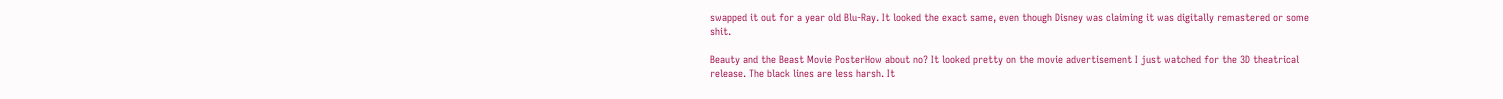swapped it out for a year old Blu-Ray. It looked the exact same, even though Disney was claiming it was digitally remastered or some shit.

Beauty and the Beast Movie PosterHow about no? It looked pretty on the movie advertisement I just watched for the 3D theatrical release. The black lines are less harsh. It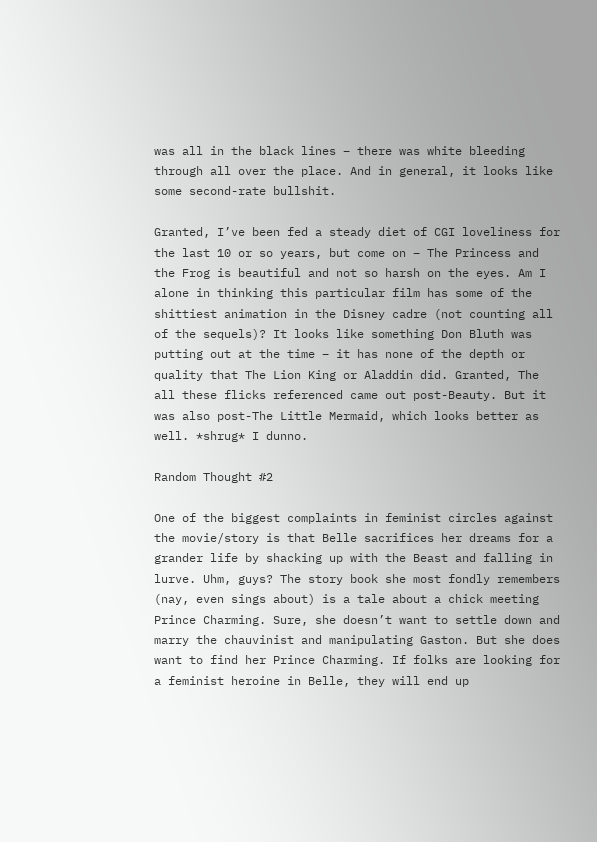was all in the black lines – there was white bleeding through all over the place. And in general, it looks like some second-rate bullshit.

Granted, I’ve been fed a steady diet of CGI loveliness for the last 10 or so years, but come on – The Princess and the Frog is beautiful and not so harsh on the eyes. Am I alone in thinking this particular film has some of the shittiest animation in the Disney cadre (not counting all of the sequels)? It looks like something Don Bluth was putting out at the time – it has none of the depth or quality that The Lion King or Aladdin did. Granted, The all these flicks referenced came out post-Beauty. But it was also post-The Little Mermaid, which looks better as well. *shrug* I dunno.

Random Thought #2

One of the biggest complaints in feminist circles against the movie/story is that Belle sacrifices her dreams for a grander life by shacking up with the Beast and falling in lurve. Uhm, guys? The story book she most fondly remembers (nay, even sings about) is a tale about a chick meeting Prince Charming. Sure, she doesn’t want to settle down and marry the chauvinist and manipulating Gaston. But she does want to find her Prince Charming. If folks are looking for a feminist heroine in Belle, they will end up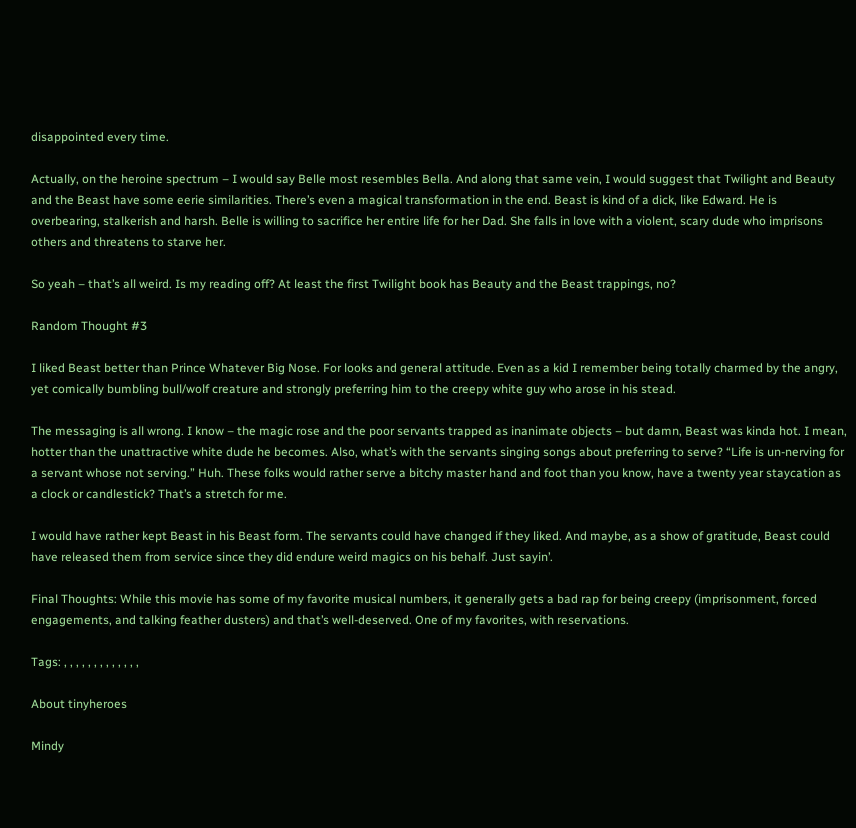disappointed every time.

Actually, on the heroine spectrum – I would say Belle most resembles Bella. And along that same vein, I would suggest that Twilight and Beauty and the Beast have some eerie similarities. There’s even a magical transformation in the end. Beast is kind of a dick, like Edward. He is overbearing, stalkerish and harsh. Belle is willing to sacrifice her entire life for her Dad. She falls in love with a violent, scary dude who imprisons others and threatens to starve her.

So yeah – that’s all weird. Is my reading off? At least the first Twilight book has Beauty and the Beast trappings, no?

Random Thought #3

I liked Beast better than Prince Whatever Big Nose. For looks and general attitude. Even as a kid I remember being totally charmed by the angry, yet comically bumbling bull/wolf creature and strongly preferring him to the creepy white guy who arose in his stead.

The messaging is all wrong. I know – the magic rose and the poor servants trapped as inanimate objects – but damn, Beast was kinda hot. I mean, hotter than the unattractive white dude he becomes. Also, what’s with the servants singing songs about preferring to serve? “Life is un-nerving for a servant whose not serving.” Huh. These folks would rather serve a bitchy master hand and foot than you know, have a twenty year staycation as a clock or candlestick? That’s a stretch for me.

I would have rather kept Beast in his Beast form. The servants could have changed if they liked. And maybe, as a show of gratitude, Beast could have released them from service since they did endure weird magics on his behalf. Just sayin’.

Final Thoughts: While this movie has some of my favorite musical numbers, it generally gets a bad rap for being creepy (imprisonment, forced engagements, and talking feather dusters) and that’s well-deserved. One of my favorites, with reservations.

Tags: , , , , , , , , , , , , ,

About tinyheroes

Mindy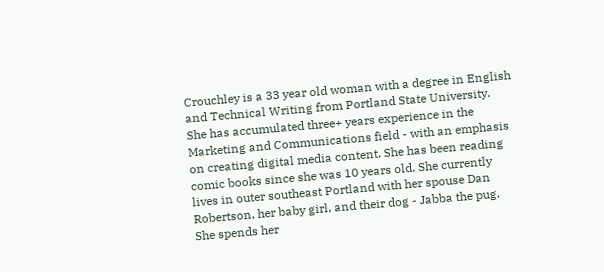Crouchley is a 33 year old woman with a degree in English and Technical Writing from Portland State University. She has accumulated three+ years experience in the Marketing and Communications field - with an emphasis on creating digital media content. She has been reading comic books since she was 10 years old. She currently lives in outer southeast Portland with her spouse Dan Robertson, her baby girl, and their dog - Jabba the pug. She spends her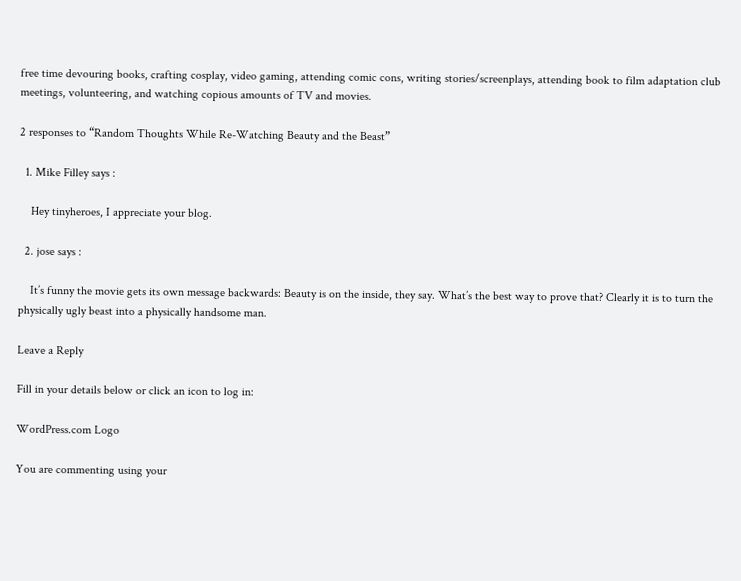free time devouring books, crafting cosplay, video gaming, attending comic cons, writing stories/screenplays, attending book to film adaptation club meetings, volunteering, and watching copious amounts of TV and movies.

2 responses to “Random Thoughts While Re-Watching Beauty and the Beast”

  1. Mike Filley says :

    Hey tinyheroes, I appreciate your blog.

  2. jose says :

    It’s funny the movie gets its own message backwards: Beauty is on the inside, they say. What’s the best way to prove that? Clearly it is to turn the physically ugly beast into a physically handsome man.

Leave a Reply

Fill in your details below or click an icon to log in:

WordPress.com Logo

You are commenting using your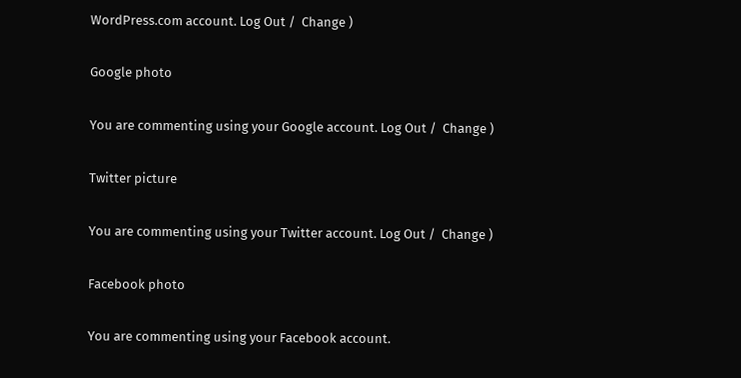WordPress.com account. Log Out /  Change )

Google photo

You are commenting using your Google account. Log Out /  Change )

Twitter picture

You are commenting using your Twitter account. Log Out /  Change )

Facebook photo

You are commenting using your Facebook account.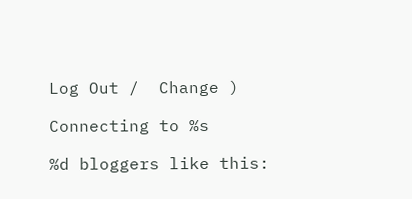Log Out /  Change )

Connecting to %s

%d bloggers like this: